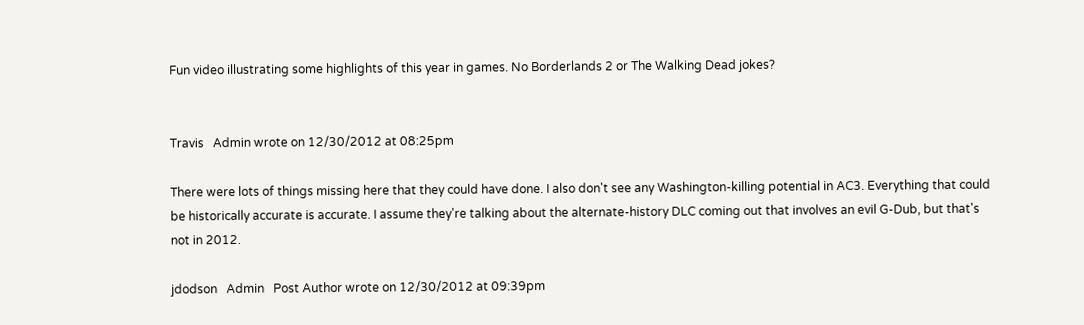Fun video illustrating some highlights of this year in games. No Borderlands 2 or The Walking Dead jokes?


Travis   Admin wrote on 12/30/2012 at 08:25pm

There were lots of things missing here that they could have done. I also don't see any Washington-killing potential in AC3. Everything that could be historically accurate is accurate. I assume they're talking about the alternate-history DLC coming out that involves an evil G-Dub, but that's not in 2012.

jdodson   Admin   Post Author wrote on 12/30/2012 at 09:39pm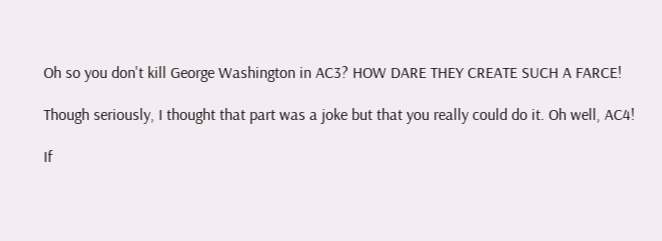Oh so you don't kill George Washington in AC3? HOW DARE THEY CREATE SUCH A FARCE!

Though seriously, I thought that part was a joke but that you really could do it. Oh well, AC4!

If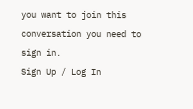you want to join this conversation you need to sign in.
Sign Up / Log In